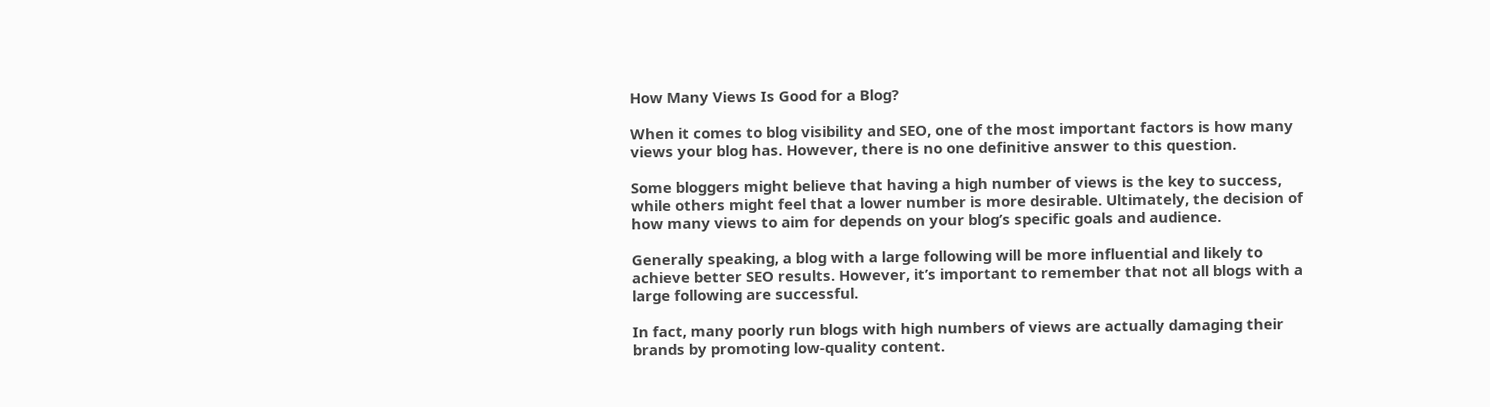How Many Views Is Good for a Blog?

When it comes to blog visibility and SEO, one of the most important factors is how many views your blog has. However, there is no one definitive answer to this question.

Some bloggers might believe that having a high number of views is the key to success, while others might feel that a lower number is more desirable. Ultimately, the decision of how many views to aim for depends on your blog’s specific goals and audience.

Generally speaking, a blog with a large following will be more influential and likely to achieve better SEO results. However, it’s important to remember that not all blogs with a large following are successful.

In fact, many poorly run blogs with high numbers of views are actually damaging their brands by promoting low-quality content.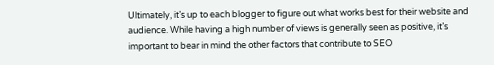Ultimately, it’s up to each blogger to figure out what works best for their website and audience. While having a high number of views is generally seen as positive, it’s important to bear in mind the other factors that contribute to SEO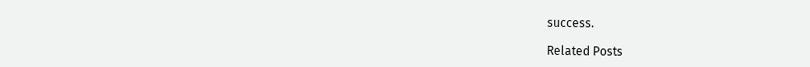success.

Related Posts